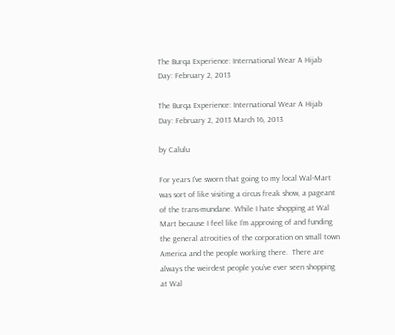The Burqa Experience: International Wear A Hijab Day: February 2, 2013

The Burqa Experience: International Wear A Hijab Day: February 2, 2013 March 16, 2013

by Calulu

For years I’ve sworn that going to my local Wal-Mart was sort of like visiting a circus freak show, a pageant of the trans-mundane. While I hate shopping at Wal Mart because I feel like I’m approving of and funding the general atrocities of the corporation on small town America and the people working there.  There are always the weirdest people you’ve ever seen shopping at Wal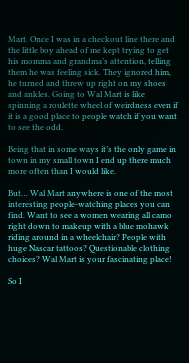Mart. Once I was in a checkout line there and the little boy ahead of me kept trying to get his momma and grandma’s attention, telling them he was feeling sick. They ignored him, he turned and threw up right on my shoes and ankles. Going to Wal Mart is like spinning a roulette wheel of weirdness even if it is a good place to people watch if you want to see the odd.

Being that in some ways it’s the only game in town in my small town I end up there much more often than I would like.

But… Wal Mart anywhere is one of the most interesting people-watching places you can find. Want to see a women wearing all camo right down to makeup with a blue mohawk riding around in a wheelchair? People with huge Nascar tattoos? Questionable clothing choices? Wal Mart is your fascinating place!

So I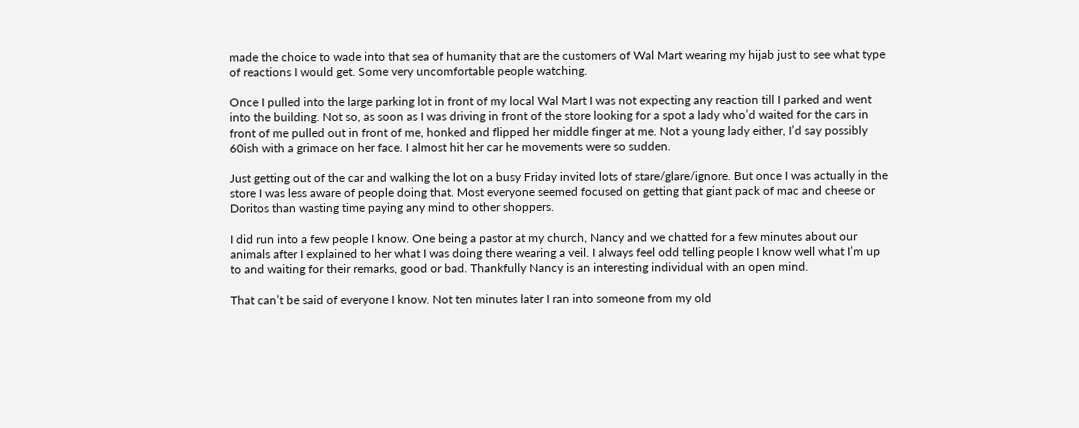made the choice to wade into that sea of humanity that are the customers of Wal Mart wearing my hijab just to see what type of reactions I would get. Some very uncomfortable people watching.

Once I pulled into the large parking lot in front of my local Wal Mart I was not expecting any reaction till I parked and went into the building. Not so, as soon as I was driving in front of the store looking for a spot a lady who’d waited for the cars in front of me pulled out in front of me, honked and flipped her middle finger at me. Not a young lady either, I’d say possibly 60ish with a grimace on her face. I almost hit her car he movements were so sudden.

Just getting out of the car and walking the lot on a busy Friday invited lots of stare/glare/ignore. But once I was actually in the store I was less aware of people doing that. Most everyone seemed focused on getting that giant pack of mac and cheese or Doritos than wasting time paying any mind to other shoppers.

I did run into a few people I know. One being a pastor at my church, Nancy and we chatted for a few minutes about our animals after I explained to her what I was doing there wearing a veil. I always feel odd telling people I know well what I’m up to and waiting for their remarks, good or bad. Thankfully Nancy is an interesting individual with an open mind.

That can’t be said of everyone I know. Not ten minutes later I ran into someone from my old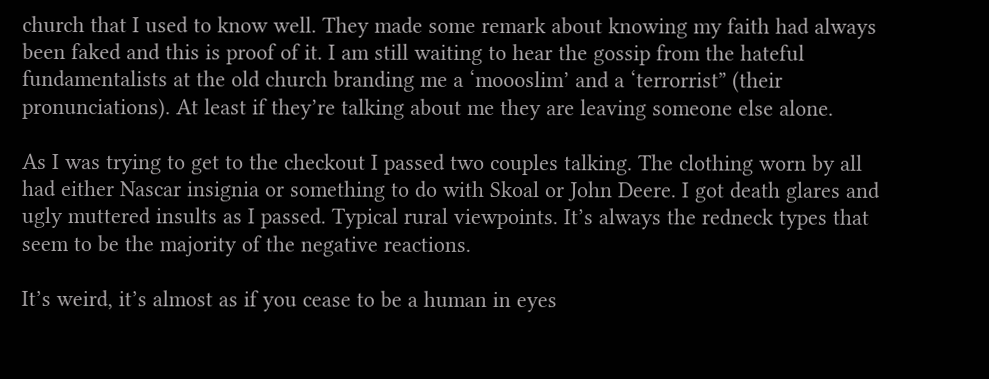church that I used to know well. They made some remark about knowing my faith had always been faked and this is proof of it. I am still waiting to hear the gossip from the hateful fundamentalists at the old church branding me a ‘moooslim’ and a ‘terrorrist” (their pronunciations). At least if they’re talking about me they are leaving someone else alone.

As I was trying to get to the checkout I passed two couples talking. The clothing worn by all had either Nascar insignia or something to do with Skoal or John Deere. I got death glares and ugly muttered insults as I passed. Typical rural viewpoints. It’s always the redneck types that seem to be the majority of the negative reactions.

It’s weird, it’s almost as if you cease to be a human in eyes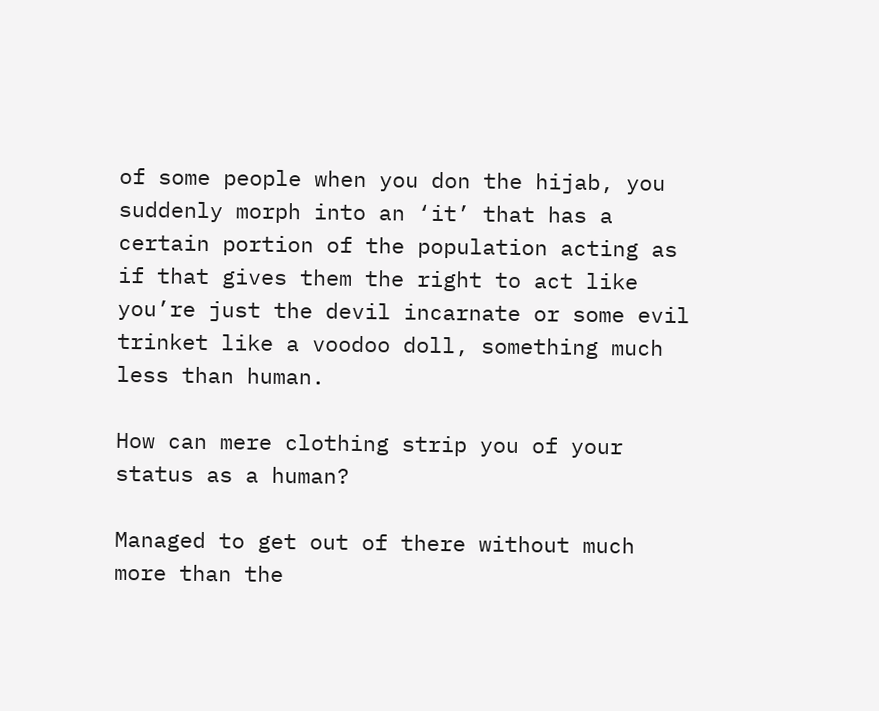of some people when you don the hijab, you suddenly morph into an ‘it’ that has a certain portion of the population acting as if that gives them the right to act like you’re just the devil incarnate or some evil trinket like a voodoo doll, something much less than human.

How can mere clothing strip you of your status as a human?

Managed to get out of there without much more than the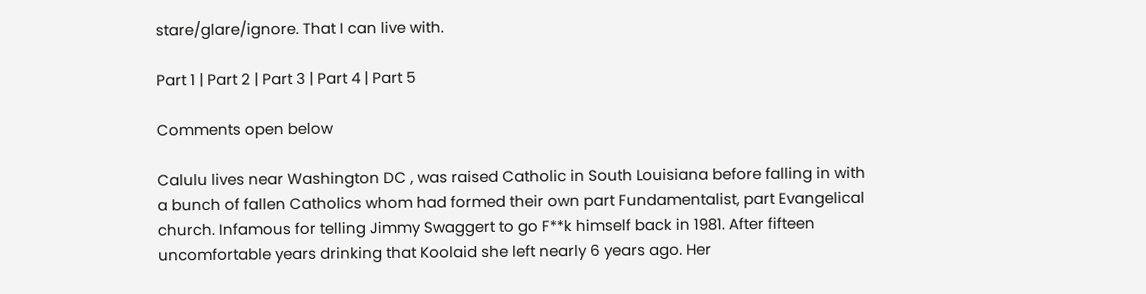stare/glare/ignore. That I can live with.

Part 1 | Part 2 | Part 3 | Part 4 | Part 5

Comments open below

Calulu lives near Washington DC , was raised Catholic in South Louisiana before falling in with a bunch of fallen Catholics whom had formed their own part Fundamentalist, part Evangelical church. Infamous for telling Jimmy Swaggert to go F**k himself back in 1981. After fifteen uncomfortable years drinking that Koolaid she left nearly 6 years ago. Her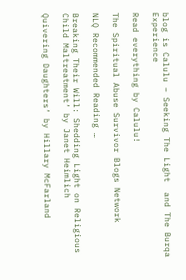blog is Calulu – Seeking The Light  and The Burqa Experience

Read everything by Calulu!

The Spiritual Abuse Survivor Blogs Network

NLQ Recommended Reading …

Breaking Their Will: Shedding Light on Religious Child Maltreatment‘ by Janet Heimlich

Quivering Daughters‘ by Hillary McFarland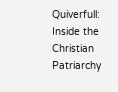Quiverfull: Inside the Christian Patriarchy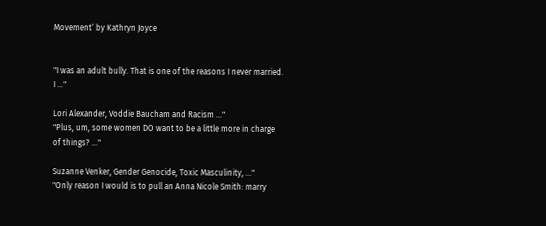Movement‘ by Kathryn Joyce


"I was an adult bully. That is one of the reasons I never married. I ..."

Lori Alexander, Voddie Baucham and Racism ..."
"Plus, um, some women DO want to be a little more in charge of things? ..."

Suzanne Venker, Gender Genocide, Toxic Masculinity, ..."
"Only reason I would is to pull an Anna Nicole Smith: marry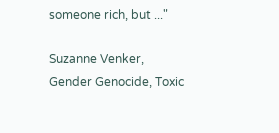someone rich, but ..."

Suzanne Venker, Gender Genocide, Toxic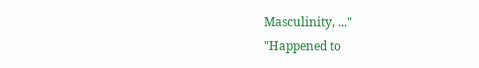Masculinity, ..."
"Happened to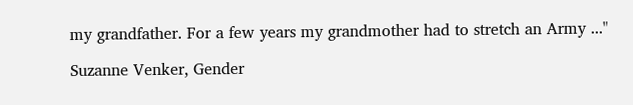my grandfather. For a few years my grandmother had to stretch an Army ..."

Suzanne Venker, Gender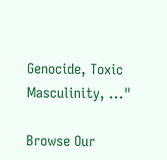Genocide, Toxic Masculinity, ..."

Browse Our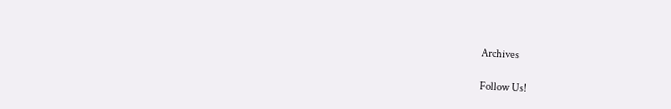Archives

Follow Us!